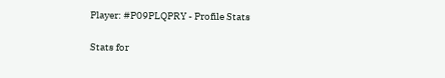Player: #P09PLQPRY - Profile Stats

Stats for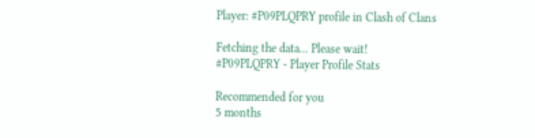Player: #P09PLQPRY profile in Clash of Clans

Fetching the data... Please wait!
#P09PLQPRY - Player Profile Stats

Recommended for you
5 months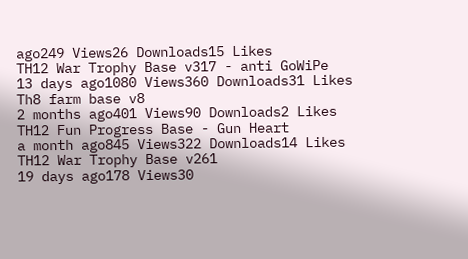ago249 Views26 Downloads15 Likes
TH12 War Trophy Base v317 - anti GoWiPe
13 days ago1080 Views360 Downloads31 Likes
Th8 farm base v8
2 months ago401 Views90 Downloads2 Likes
TH12 Fun Progress Base - Gun Heart
a month ago845 Views322 Downloads14 Likes
TH12 War Trophy Base v261
19 days ago178 Views30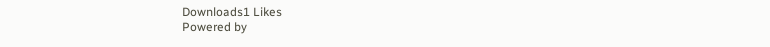Downloads1 Likes
Powered by